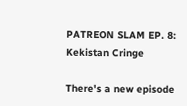PATREON SLAM EP. 8: Kekistan Cringe

There's a new episode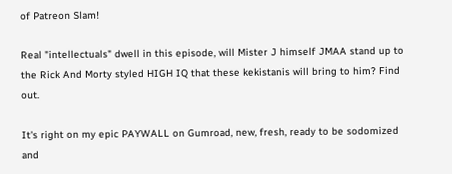of Patreon Slam!

Real "intellectuals" dwell in this episode, will Mister J himself JMAA stand up to the Rick And Morty styled HIGH IQ that these kekistanis will bring to him? Find out.

It's right on my epic PAYWALL on Gumroad, new, fresh, ready to be sodomized and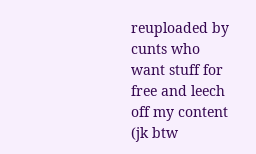reuploaded by cunts who want stuff for free and leech off my content (jk btw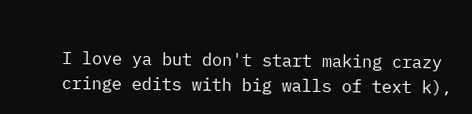I love ya but don't start making crazy cringe edits with big walls of text k),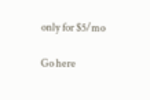only for $5/mo

Go here